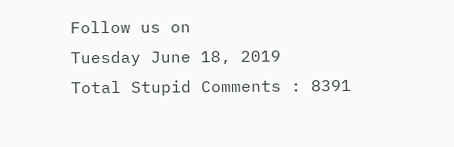Follow us on
Tuesday June 18, 2019
Total Stupid Comments : 8391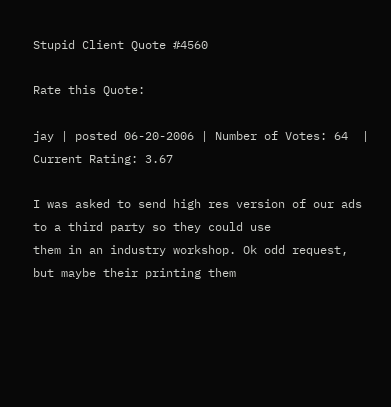Stupid Client Quote #4560

Rate this Quote:

jay | posted 06-20-2006 | Number of Votes: 64  |  Current Rating: 3.67

I was asked to send high res version of our ads to a third party so they could use
them in an industry workshop. Ok odd request, but maybe their printing them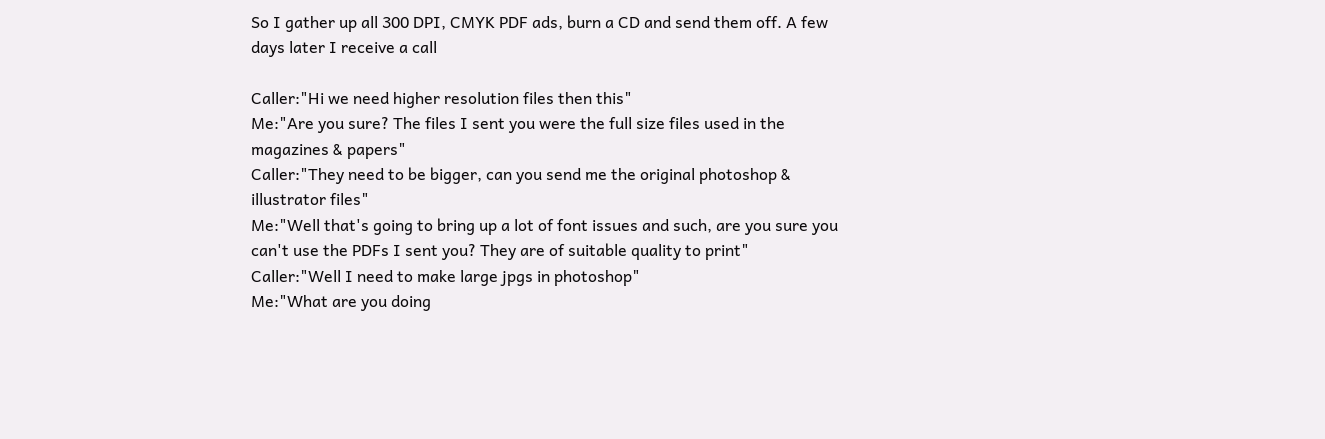So I gather up all 300 DPI, CMYK PDF ads, burn a CD and send them off. A few
days later I receive a call

Caller:"Hi we need higher resolution files then this"
Me:"Are you sure? The files I sent you were the full size files used in the
magazines & papers"
Caller:"They need to be bigger, can you send me the original photoshop &
illustrator files"
Me:"Well that's going to bring up a lot of font issues and such, are you sure you
can't use the PDFs I sent you? They are of suitable quality to print"
Caller:"Well I need to make large jpgs in photoshop"
Me:"What are you doing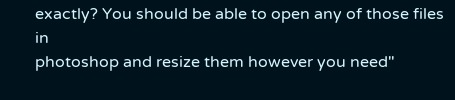exactly? You should be able to open any of those files in
photoshop and resize them however you need"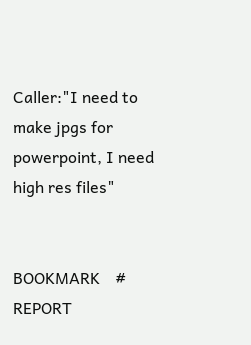Caller:"I need to make jpgs for powerpoint, I need high res files"


BOOKMARK    #           REPORT